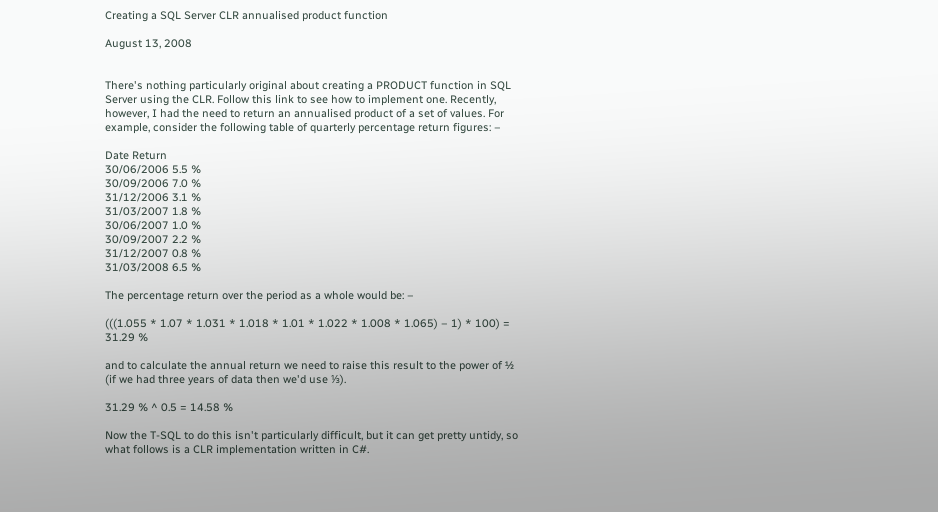Creating a SQL Server CLR annualised product function

August 13, 2008


There's nothing particularly original about creating a PRODUCT function in SQL Server using the CLR. Follow this link to see how to implement one. Recently, however, I had the need to return an annualised product of a set of values. For example, consider the following table of quarterly percentage return figures: –

Date Return
30/06/2006 5.5 %
30/09/2006 7.0 %
31/12/2006 3.1 %
31/03/2007 1.8 %
30/06/2007 1.0 %
30/09/2007 2.2 %
31/12/2007 0.8 %
31/03/2008 6.5 %

The percentage return over the period as a whole would be: –

(((1.055 * 1.07 * 1.031 * 1.018 * 1.01 * 1.022 * 1.008 * 1.065) – 1) * 100) = 31.29 %

and to calculate the annual return we need to raise this result to the power of ½ (if we had three years of data then we'd use ⅓).

31.29 % ^ 0.5 = 14.58 %

Now the T-SQL to do this isn't particularly difficult, but it can get pretty untidy, so what follows is a CLR implementation written in C#.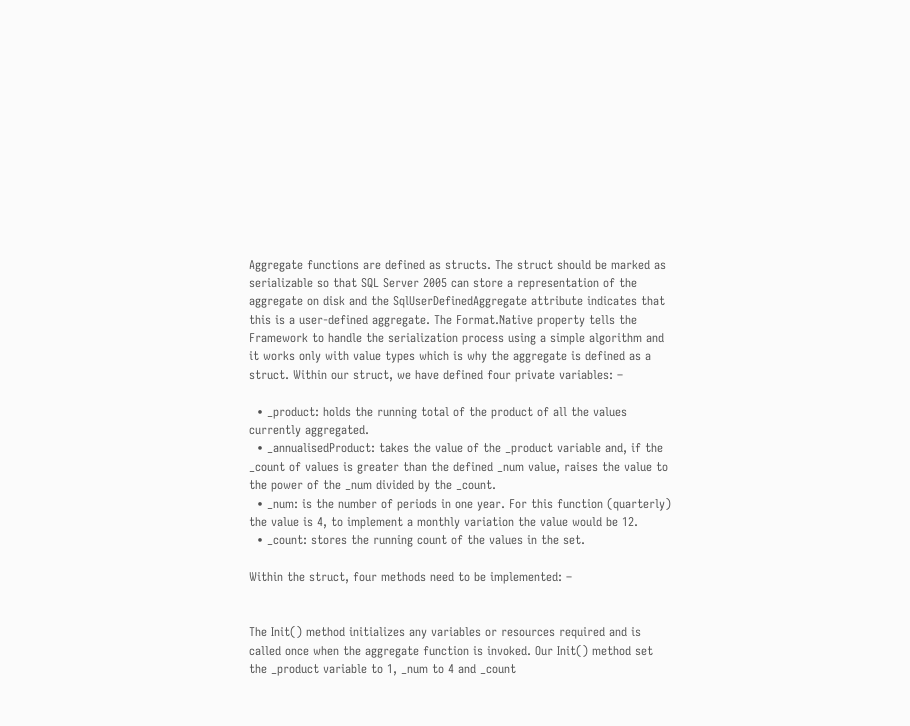Aggregate functions are defined as structs. The struct should be marked as serializable so that SQL Server 2005 can store a representation of the aggregate on disk and the SqlUserDefinedAggregate attribute indicates that this is a user-defined aggregate. The Format.Native property tells the Framework to handle the serialization process using a simple algorithm and it works only with value types which is why the aggregate is defined as a struct. Within our struct, we have defined four private variables: –

  • _product: holds the running total of the product of all the values currently aggregated.
  • _annualisedProduct: takes the value of the _product variable and, if the _count of values is greater than the defined _num value, raises the value to the power of the _num divided by the _count.
  • _num: is the number of periods in one year. For this function (quarterly) the value is 4, to implement a monthly variation the value would be 12.
  • _count: stores the running count of the values in the set.

Within the struct, four methods need to be implemented: –


The Init() method initializes any variables or resources required and is called once when the aggregate function is invoked. Our Init() method set the _product variable to 1, _num to 4 and _count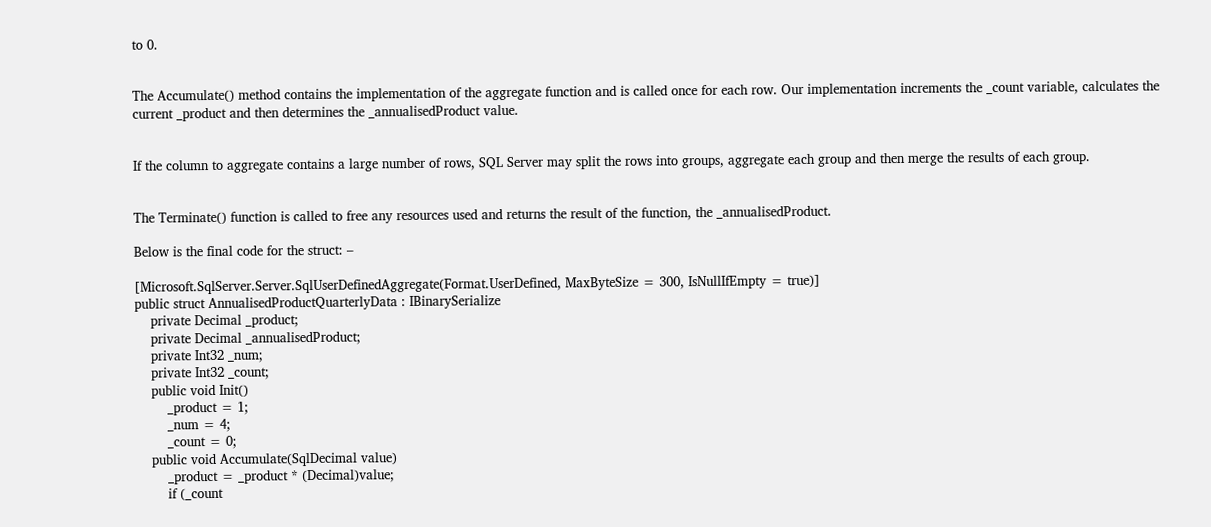to 0.


The Accumulate() method contains the implementation of the aggregate function and is called once for each row. Our implementation increments the _count variable, calculates the current _product and then determines the _annualisedProduct value.


If the column to aggregate contains a large number of rows, SQL Server may split the rows into groups, aggregate each group and then merge the results of each group.


The Terminate() function is called to free any resources used and returns the result of the function, the _annualisedProduct.

Below is the final code for the struct: –

[Microsoft.SqlServer.Server.SqlUserDefinedAggregate(Format.UserDefined, MaxByteSize = 300, IsNullIfEmpty = true)]
public struct AnnualisedProductQuarterlyData : IBinarySerialize
    private Decimal _product;
    private Decimal _annualisedProduct;
    private Int32 _num;
    private Int32 _count;
    public void Init()
        _product = 1;
        _num = 4;
        _count = 0;
    public void Accumulate(SqlDecimal value)
        _product = _product * (Decimal)value;
        if (_count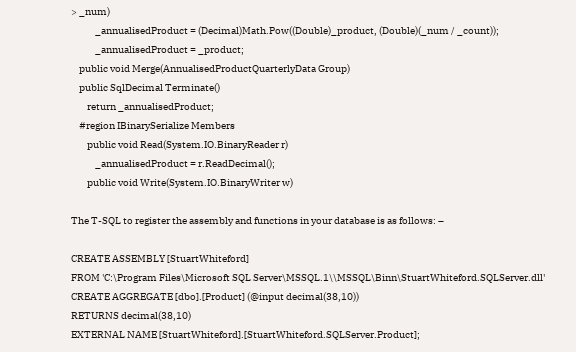> _num)
            _annualisedProduct = (Decimal)Math.Pow((Double)_product, (Double)(_num / _count));
            _annualisedProduct = _product;
    public void Merge(AnnualisedProductQuarterlyData Group)
    public SqlDecimal Terminate()
        return _annualisedProduct;
    #region IBinarySerialize Members
        public void Read(System.IO.BinaryReader r)
            _annualisedProduct = r.ReadDecimal();
        public void Write(System.IO.BinaryWriter w)

The T-SQL to register the assembly and functions in your database is as follows: –

CREATE ASSEMBLY [StuartWhiteford]
FROM 'C:\Program Files\Microsoft SQL Server\MSSQL.1\\MSSQL\Binn\StuartWhiteford.SQLServer.dll'
CREATE AGGREGATE [dbo].[Product] (@input decimal(38,10))
RETURNS decimal(38,10)
EXTERNAL NAME [StuartWhiteford].[StuartWhiteford.SQLServer.Product];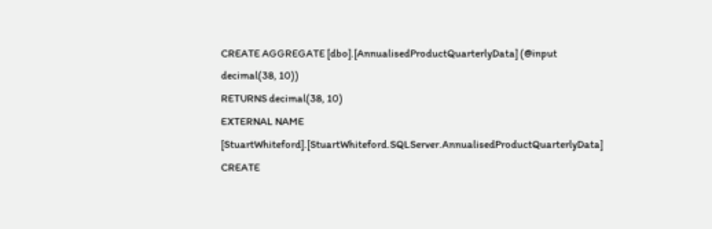CREATE AGGREGATE [dbo].[AnnualisedProductQuarterlyData] (@input decimal(38, 10))
RETURNS decimal(38, 10)
EXTERNAL NAME [StuartWhiteford].[StuartWhiteford.SQLServer.AnnualisedProductQuarterlyData]
CREATE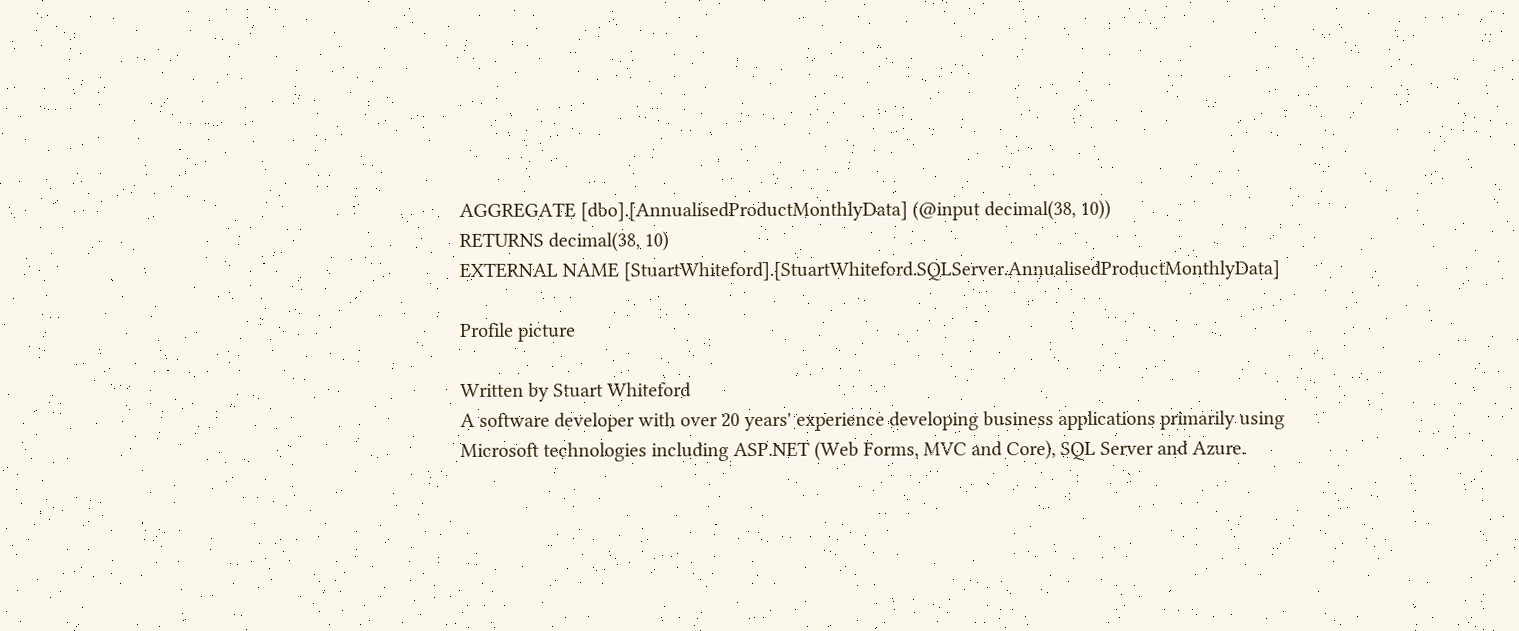AGGREGATE [dbo].[AnnualisedProductMonthlyData] (@input decimal(38, 10))
RETURNS decimal(38, 10)
EXTERNAL NAME [StuartWhiteford].[StuartWhiteford.SQLServer.AnnualisedProductMonthlyData]

Profile picture

Written by Stuart Whiteford
A software developer with over 20 years' experience developing business applications primarily using Microsoft technologies including ASP.NET (Web Forms, MVC and Core), SQL Server and Azure.